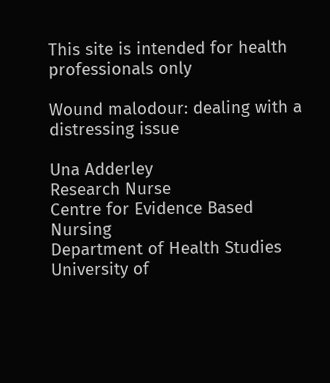This site is intended for health professionals only

Wound malodour: dealing with a distressing issue

Una Adderley
Research Nurse
Centre for Evidence Based Nursing
Department of Health Studies
University of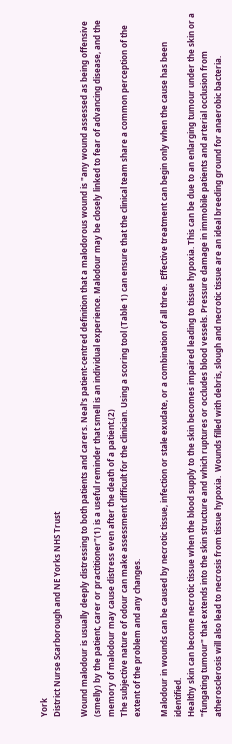York
District Nurse Scarborough and NE Yorks NHS Trust

Wound malodour is usually deeply distressing to both patients and carers. Neal's patient-centred definition that a malodorous wound is "any wound assessed as being offensive (smelly) by the patient, carer or practitioner"(1) is a useful reminder that smell is an individual experience. Malodour may be closely linked to fear of advancing disease, and the memory of malodour may cause distress even after the death of a patient.(2)
The subjective nature of odour can make assessment difficult for the clinician. Using a scoring tool (Table 1) can ensure that the clinical team share a common perception of the extent of the problem and any changes.

Malodour in wounds can be caused by necrotic tissue, infection or stale exudate, or a combination of all three.  Effective treatment can begin only when the cause has been identified.
Healthy skin can become necrotic tissue when the blood supply to the skin becomes impaired leading to tissue hypoxia. This can be due to an enlarging tumour under the skin or a "fungating tumour" that extends into the skin structure and which ruptures or occludes blood vessels. Pressure damage in immobile patients and arterial occlusion from atherosclerosis will also lead to necrosis from tissue hypoxia.  Wounds filled with debris, slough and necrotic tissue are an ideal breeding ground for anaerobic bacteria.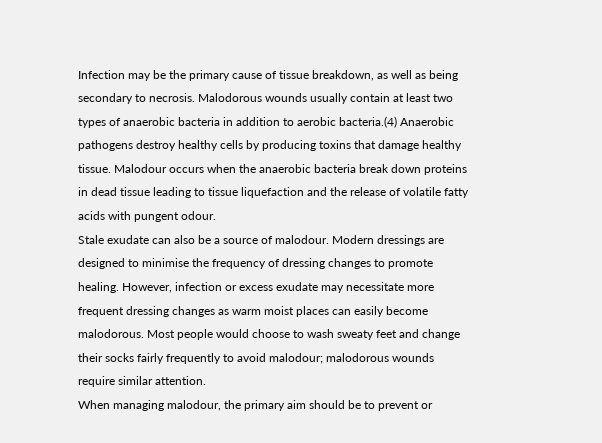Infection may be the primary cause of tissue breakdown, as well as being secondary to necrosis. Malodorous wounds usually contain at least two types of anaerobic bacteria in addition to aerobic bacteria.(4) Anaerobic pathogens destroy healthy cells by producing toxins that damage healthy tissue. Malodour occurs when the anaerobic bacteria break down proteins in dead tissue leading to tissue liquefaction and the release of volatile fatty acids with pungent odour.
Stale exudate can also be a source of malodour. Modern dressings are designed to minimise the frequency of dressing changes to promote healing. However, infection or excess exudate may necessitate more frequent dressing changes as warm moist places can easily become malodorous. Most people would choose to wash sweaty feet and change their socks fairly frequently to avoid malodour; malodorous wounds require similar attention.
When managing malodour, the primary aim should be to prevent or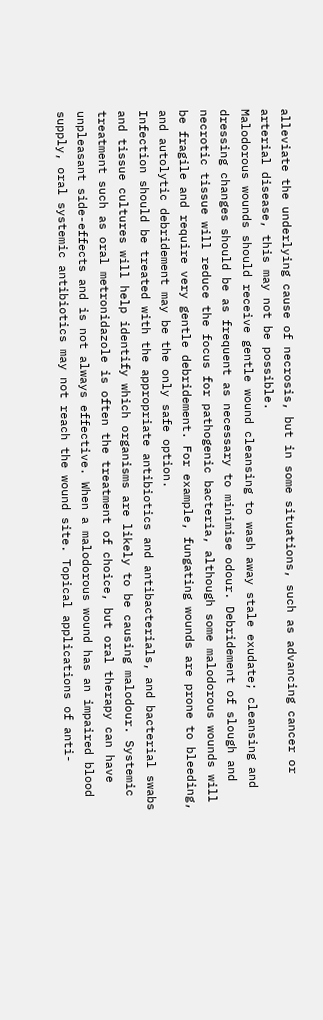alleviate the underlying cause of necrosis, but in some situations, such as advancing cancer or arterial disease, this may not be possible.
Malodorous wounds should receive gentle wound cleansing to wash away stale exudate; cleansing and dressing changes should be as frequent as necessary to minimise odour. Debridement of slough and necrotic tissue will reduce the focus for pathogenic bacteria, although some malodorous wounds will be fragile and require very gentle debridement. For example, fungating wounds are prone to bleeding, and autolytic debridement may be the only safe option.
Infection should be treated with the appropriate antibiotics and antibacterials, and bacterial swabs and tissue cultures will help identify which organisms are likely to be causing malodour. Systemic treatment such as oral metronidazole is often the treatment of choice, but oral therapy can have unpleasant side-effects and is not always effective. When a malodorous wound has an impaired blood supply, oral systemic antibiotics may not reach the wound site. Topical applications of anti-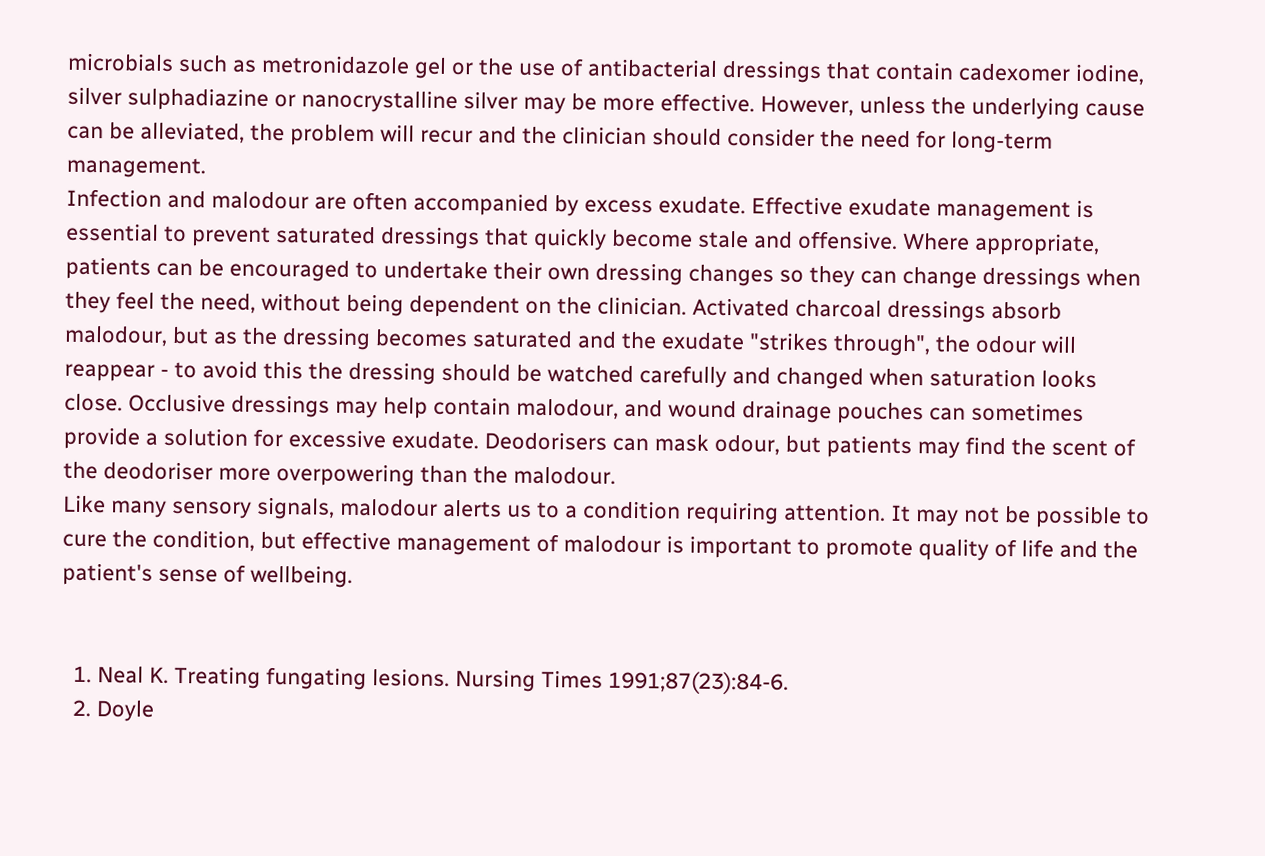microbials such as metronidazole gel or the use of antibacterial dressings that contain cadexomer iodine, silver sulphadiazine or nanocrystalline silver may be more effective. However, unless the underlying cause can be alleviated, the problem will recur and the clinician should consider the need for long-term management.
Infection and malodour are often accompanied by excess exudate. Effective exudate management is essential to prevent saturated dressings that quickly become stale and offensive. Where appropriate, patients can be encouraged to undertake their own dressing changes so they can change dressings when they feel the need, without being dependent on the clinician. Activated charcoal dressings absorb malodour, but as the dressing becomes saturated and the exudate "strikes through", the odour will reappear - to avoid this the dressing should be watched carefully and changed when saturation looks close. Occlusive dressings may help contain malodour, and wound drainage pouches can sometimes provide a solution for excessive exudate. Deodorisers can mask odour, but patients may find the scent of the deodoriser more overpowering than the malodour.
Like many sensory signals, malodour alerts us to a condition requiring attention. It may not be possible to cure the condition, but effective management of malodour is important to promote quality of life and the patient's sense of wellbeing.


  1. Neal K. Treating fungating lesions. Nursing Times 1991;87(23):84-6.
  2. Doyle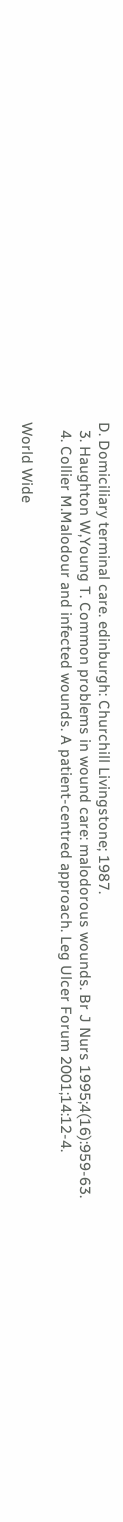D. Domiciliary terminal care. edinburgh: Churchill Livingstone; 1987.
  3. Haughton W,Young T. Common problems in wound care: malodorous wounds. Br J Nurs 1995;4(16):959-63.
  4. Collier M.Malodour and infected wounds. A patient-centred approach. Leg Ulcer Forum 2001;14:12-4.

World Wide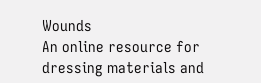Wounds
An online resource for dressing materials and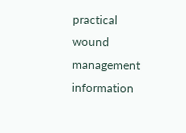practical wound management information